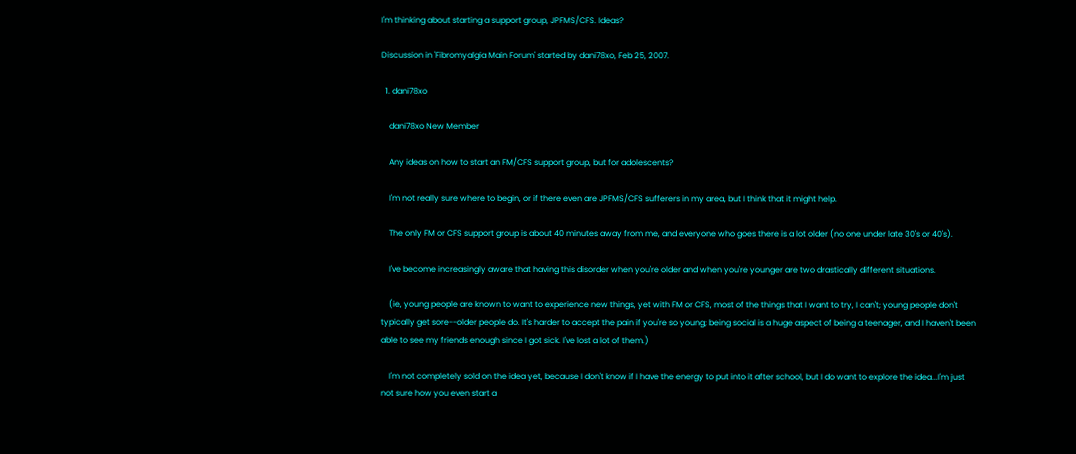I'm thinking about starting a support group, JPFMS/CFS. Ideas?

Discussion in 'Fibromyalgia Main Forum' started by dani78xo, Feb 25, 2007.

  1. dani78xo

    dani78xo New Member

    Any ideas on how to start an FM/CFS support group, but for adolescents?

    I'm not really sure where to begin, or if there even are JPFMS/CFS sufferers in my area, but I think that it might help.

    The only FM or CFS support group is about 40 minutes away from me, and everyone who goes there is a lot older (no one under late 30's or 40's).

    I've become increasingly aware that having this disorder when you're older and when you're younger are two drastically different situations.

    (ie, young people are known to want to experience new things, yet with FM or CFS, most of the things that I want to try, I can't; young people don't typically get sore--older people do. It's harder to accept the pain if you're so young; being social is a huge aspect of being a teenager, and I haven't been able to see my friends enough since I got sick. I've lost a lot of them.)

    I'm not completely sold on the idea yet, because I don't know if I have the energy to put into it after school, but I do want to explore the idea...I'm just not sure how you even start a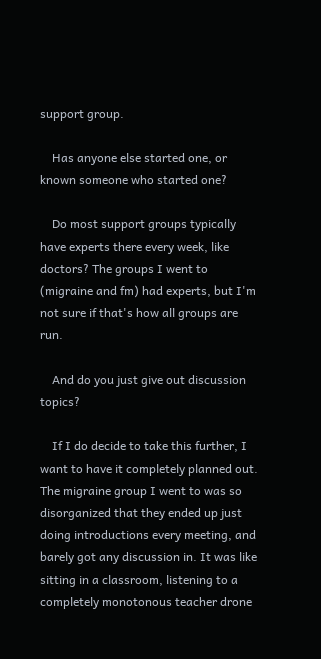support group.

    Has anyone else started one, or known someone who started one?

    Do most support groups typically have experts there every week, like doctors? The groups I went to (migraine and fm) had experts, but I'm not sure if that's how all groups are run.

    And do you just give out discussion topics?

    If I do decide to take this further, I want to have it completely planned out. The migraine group I went to was so disorganized that they ended up just doing introductions every meeting, and barely got any discussion in. It was like sitting in a classroom, listening to a completely monotonous teacher drone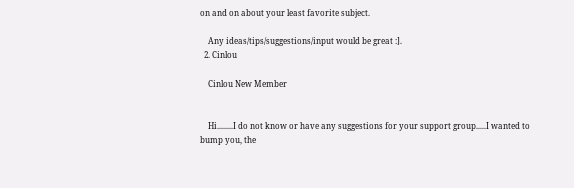on and on about your least favorite subject.

    Any ideas/tips/suggestions/input would be great :].
  2. Cinlou

    Cinlou New Member


    Hi........I do not know or have any suggestions for your support group.....I wanted to bump you, the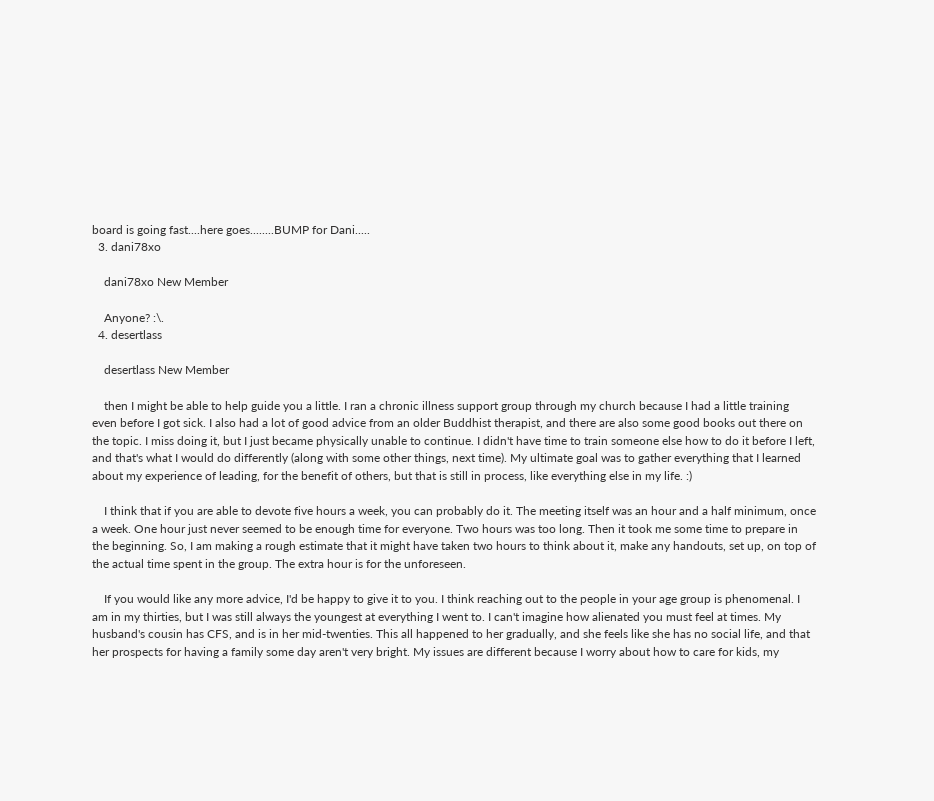board is going fast....here goes........BUMP for Dani.....
  3. dani78xo

    dani78xo New Member

    Anyone? :\.
  4. desertlass

    desertlass New Member

    then I might be able to help guide you a little. I ran a chronic illness support group through my church because I had a little training even before I got sick. I also had a lot of good advice from an older Buddhist therapist, and there are also some good books out there on the topic. I miss doing it, but I just became physically unable to continue. I didn't have time to train someone else how to do it before I left, and that's what I would do differently (along with some other things, next time). My ultimate goal was to gather everything that I learned about my experience of leading, for the benefit of others, but that is still in process, like everything else in my life. :)

    I think that if you are able to devote five hours a week, you can probably do it. The meeting itself was an hour and a half minimum, once a week. One hour just never seemed to be enough time for everyone. Two hours was too long. Then it took me some time to prepare in the beginning. So, I am making a rough estimate that it might have taken two hours to think about it, make any handouts, set up, on top of the actual time spent in the group. The extra hour is for the unforeseen.

    If you would like any more advice, I'd be happy to give it to you. I think reaching out to the people in your age group is phenomenal. I am in my thirties, but I was still always the youngest at everything I went to. I can't imagine how alienated you must feel at times. My husband's cousin has CFS, and is in her mid-twenties. This all happened to her gradually, and she feels like she has no social life, and that her prospects for having a family some day aren't very bright. My issues are different because I worry about how to care for kids, my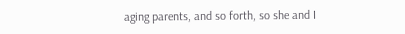aging parents, and so forth, so she and I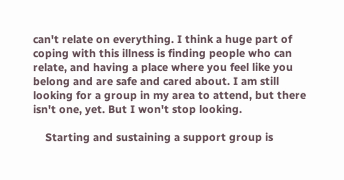can't relate on everything. I think a huge part of coping with this illness is finding people who can relate, and having a place where you feel like you belong and are safe and cared about. I am still looking for a group in my area to attend, but there isn't one, yet. But I won't stop looking.

    Starting and sustaining a support group is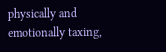physically and emotionally taxing,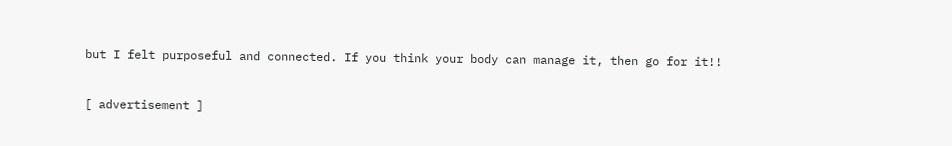but I felt purposeful and connected. If you think your body can manage it, then go for it!!


[ advertisement ]